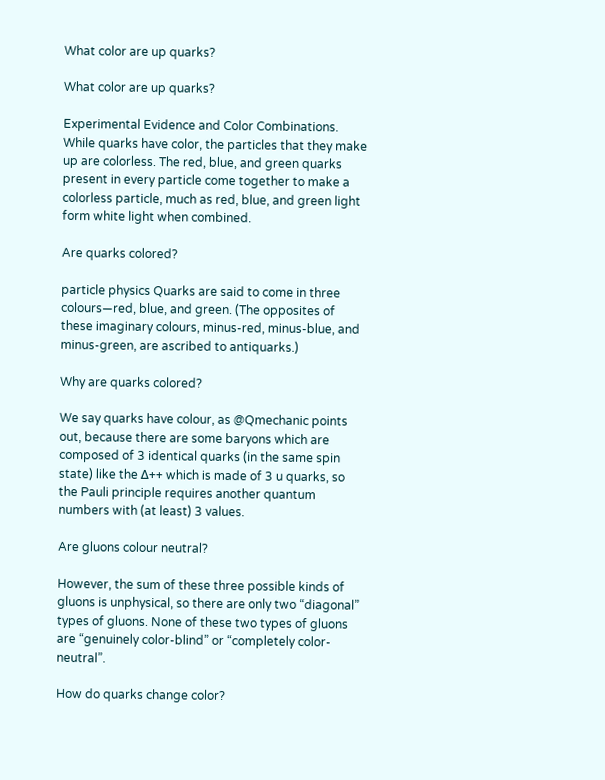What color are up quarks?

What color are up quarks?

Experimental Evidence and Color Combinations. While quarks have color, the particles that they make up are colorless. The red, blue, and green quarks present in every particle come together to make a colorless particle, much as red, blue, and green light form white light when combined.

Are quarks colored?

particle physics Quarks are said to come in three colours—red, blue, and green. (The opposites of these imaginary colours, minus-red, minus-blue, and minus-green, are ascribed to antiquarks.)

Why are quarks colored?

We say quarks have colour, as @Qmechanic points out, because there are some baryons which are composed of 3 identical quarks (in the same spin state) like the Δ++ which is made of 3 u quarks, so the Pauli principle requires another quantum numbers with (at least) 3 values.

Are gluons colour neutral?

However, the sum of these three possible kinds of gluons is unphysical, so there are only two “diagonal” types of gluons. None of these two types of gluons are “genuinely color-blind” or “completely color-neutral”.

How do quarks change color?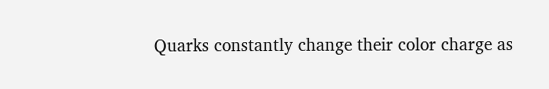Quarks constantly change their color charge as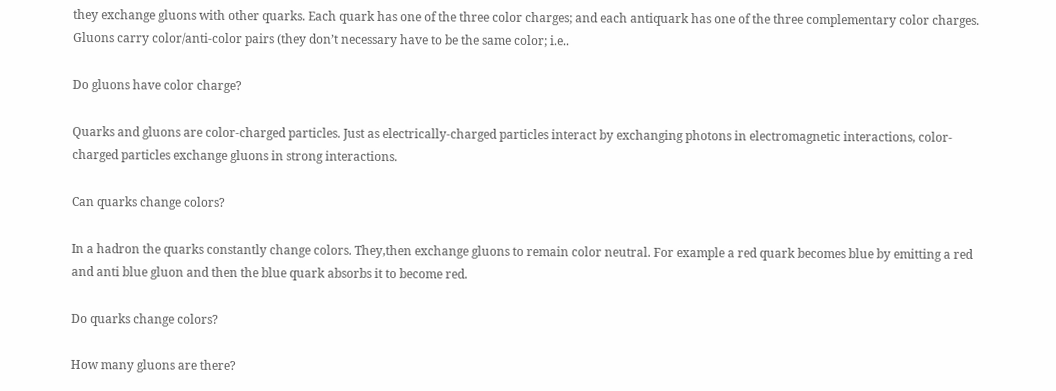they exchange gluons with other quarks. Each quark has one of the three color charges; and each antiquark has one of the three complementary color charges. Gluons carry color/anti-color pairs (they don’t necessary have to be the same color; i.e..

Do gluons have color charge?

Quarks and gluons are color-charged particles. Just as electrically-charged particles interact by exchanging photons in electromagnetic interactions, color-charged particles exchange gluons in strong interactions.

Can quarks change colors?

In a hadron the quarks constantly change colors. They,then exchange gluons to remain color neutral. For example a red quark becomes blue by emitting a red and anti blue gluon and then the blue quark absorbs it to become red.

Do quarks change colors?

How many gluons are there?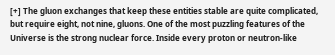[+] The gluon exchanges that keep these entities stable are quite complicated, but require eight, not nine, gluons. One of the most puzzling features of the Universe is the strong nuclear force. Inside every proton or neutron-like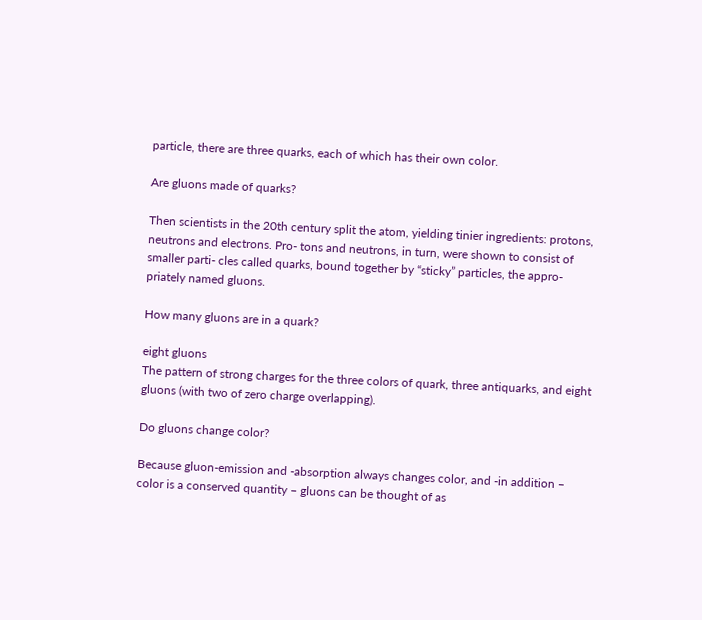particle, there are three quarks, each of which has their own color.

Are gluons made of quarks?

Then scientists in the 20th century split the atom, yielding tinier ingredients: protons, neutrons and electrons. Pro- tons and neutrons, in turn, were shown to consist of smaller parti- cles called quarks, bound together by “sticky” particles, the appro- priately named gluons.

How many gluons are in a quark?

eight gluons
The pattern of strong charges for the three colors of quark, three antiquarks, and eight gluons (with two of zero charge overlapping).

Do gluons change color?

Because gluon-emission and -absorption always changes color, and -in addition – color is a conserved quantity – gluons can be thought of as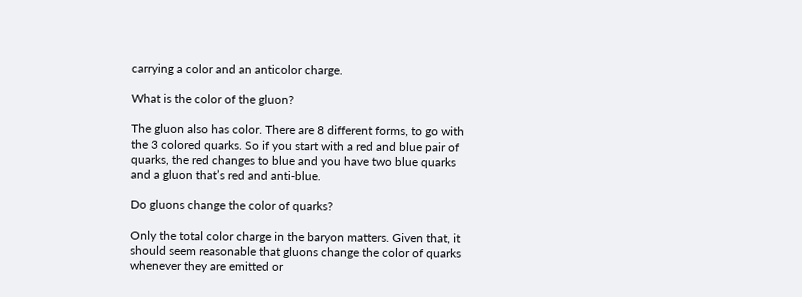carrying a color and an anticolor charge.

What is the color of the gluon?

The gluon also has color. There are 8 different forms, to go with the 3 colored quarks. So if you start with a red and blue pair of quarks, the red changes to blue and you have two blue quarks and a gluon that’s red and anti-blue.

Do gluons change the color of quarks?

Only the total color charge in the baryon matters. Given that, it should seem reasonable that gluons change the color of quarks whenever they are emitted or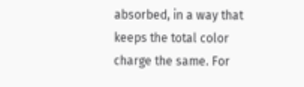absorbed, in a way that keeps the total color charge the same. For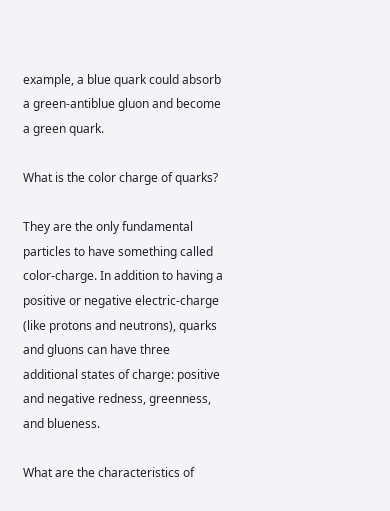example, a blue quark could absorb a green-antiblue gluon and become a green quark.

What is the color charge of quarks?

They are the only fundamental particles to have something called color-charge. In addition to having a positive or negative electric-charge (like protons and neutrons), quarks and gluons can have three additional states of charge: positive and negative redness, greenness, and blueness.

What are the characteristics of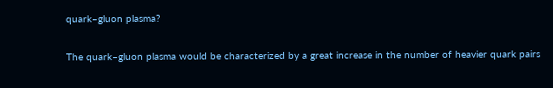quark–gluon plasma?

The quark–gluon plasma would be characterized by a great increase in the number of heavier quark pairs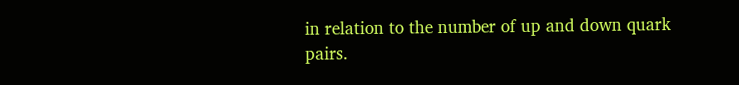in relation to the number of up and down quark pairs.